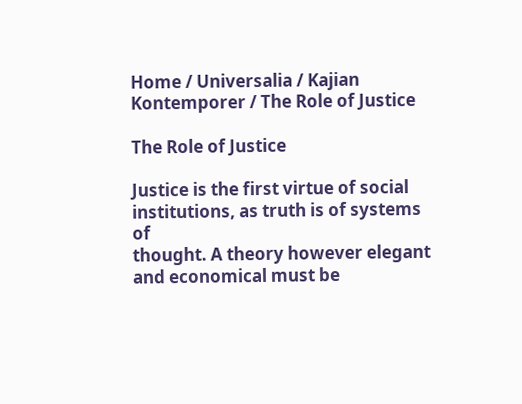Home / Universalia / Kajian Kontemporer / The Role of Justice

The Role of Justice

Justice is the first virtue of social
institutions, as truth is of systems of
thought. A theory however elegant and economical must be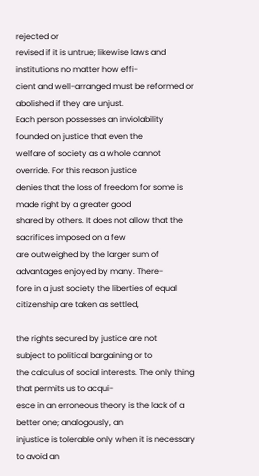rejected or
revised if it is untrue; likewise laws and institutions no matter how effi-
cient and well-arranged must be reformed or abolished if they are unjust.
Each person possesses an inviolability founded on justice that even the
welfare of society as a whole cannot override. For this reason justice
denies that the loss of freedom for some is made right by a greater good
shared by others. It does not allow that the sacrifices imposed on a few
are outweighed by the larger sum of advantages enjoyed by many. There-
fore in a just society the liberties of equal citizenship are taken as settled,

the rights secured by justice are not
subject to political bargaining or to
the calculus of social interests. The only thing that permits us to acqui-
esce in an erroneous theory is the lack of a better one; analogously, an
injustice is tolerable only when it is necessary to avoid an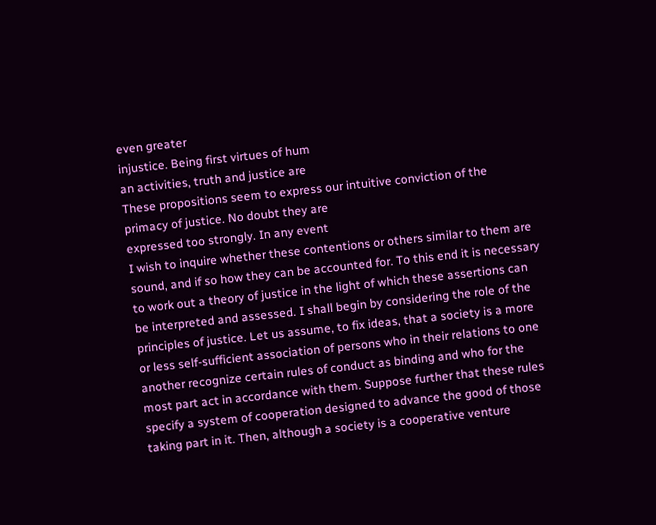even greater
injustice. Being first virtues of hum
an activities, truth and justice are
These propositions seem to express our intuitive conviction of the
primacy of justice. No doubt they are
expressed too strongly. In any event
I wish to inquire whether these contentions or others similar to them are
sound, and if so how they can be accounted for. To this end it is necessary
to work out a theory of justice in the light of which these assertions can
be interpreted and assessed. I shall begin by considering the role of the
principles of justice. Let us assume, to fix ideas, that a society is a more
or less self-sufficient association of persons who in their relations to one
another recognize certain rules of conduct as binding and who for the
most part act in accordance with them. Suppose further that these rules
specify a system of cooperation designed to advance the good of those
taking part in it. Then, although a society is a cooperative venture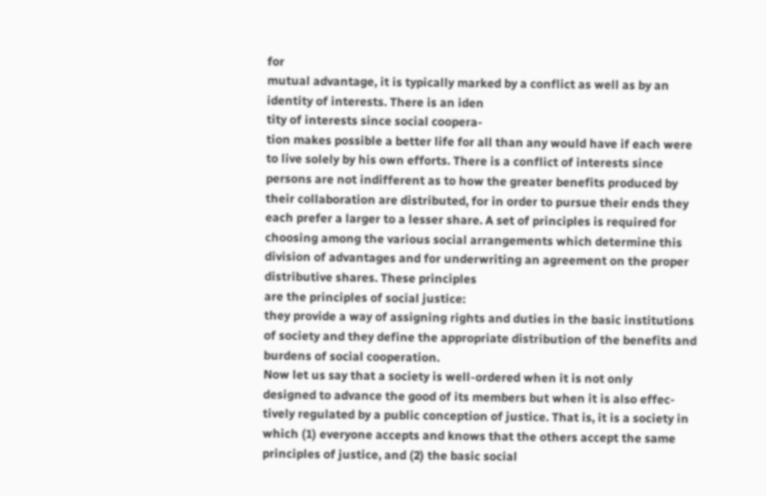for
mutual advantage, it is typically marked by a conflict as well as by an
identity of interests. There is an iden
tity of interests since social coopera-
tion makes possible a better life for all than any would have if each were
to live solely by his own efforts. There is a conflict of interests since
persons are not indifferent as to how the greater benefits produced by
their collaboration are distributed, for in order to pursue their ends they
each prefer a larger to a lesser share. A set of principles is required for
choosing among the various social arrangements which determine this
division of advantages and for underwriting an agreement on the proper
distributive shares. These principles
are the principles of social justice:
they provide a way of assigning rights and duties in the basic institutions
of society and they define the appropriate distribution of the benefits and
burdens of social cooperation.
Now let us say that a society is well-ordered when it is not only
designed to advance the good of its members but when it is also effec-
tively regulated by a public conception of justice. That is, it is a society in
which (1) everyone accepts and knows that the others accept the same
principles of justice, and (2) the basic social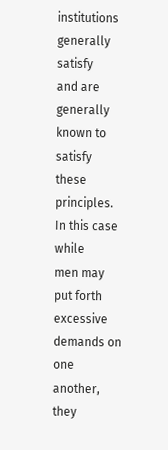institutions generally satisfy
and are generally known to satisfy these principles. In this case while
men may put forth excessive demands on one another, they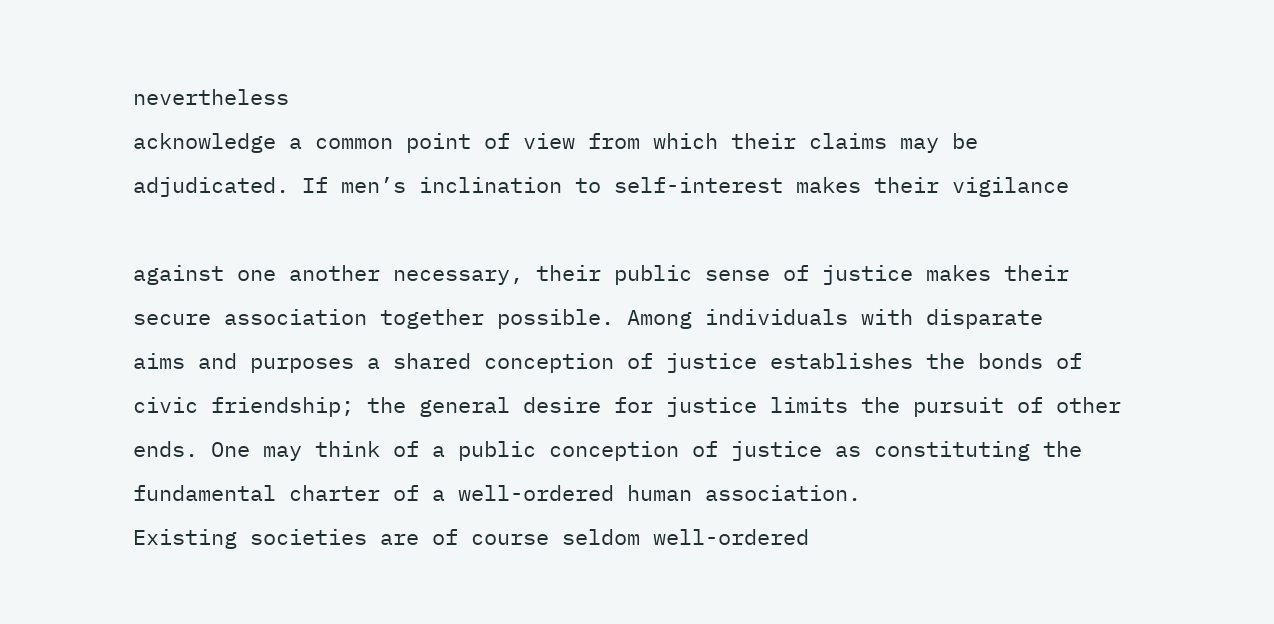nevertheless
acknowledge a common point of view from which their claims may be
adjudicated. If men’s inclination to self-interest makes their vigilance

against one another necessary, their public sense of justice makes their
secure association together possible. Among individuals with disparate
aims and purposes a shared conception of justice establishes the bonds of
civic friendship; the general desire for justice limits the pursuit of other
ends. One may think of a public conception of justice as constituting the
fundamental charter of a well-ordered human association.
Existing societies are of course seldom well-ordered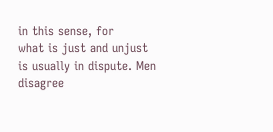in this sense, for
what is just and unjust is usually in dispute. Men disagree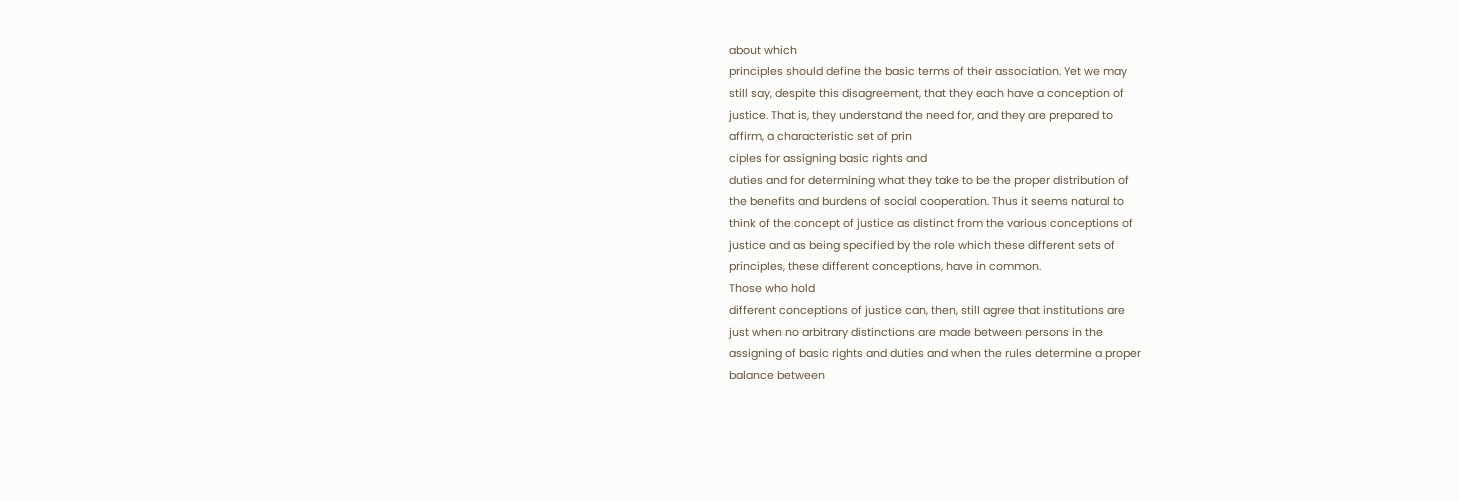about which
principles should define the basic terms of their association. Yet we may
still say, despite this disagreement, that they each have a conception of
justice. That is, they understand the need for, and they are prepared to
affirm, a characteristic set of prin
ciples for assigning basic rights and
duties and for determining what they take to be the proper distribution of
the benefits and burdens of social cooperation. Thus it seems natural to
think of the concept of justice as distinct from the various conceptions of
justice and as being specified by the role which these different sets of
principles, these different conceptions, have in common.
Those who hold
different conceptions of justice can, then, still agree that institutions are
just when no arbitrary distinctions are made between persons in the
assigning of basic rights and duties and when the rules determine a proper
balance between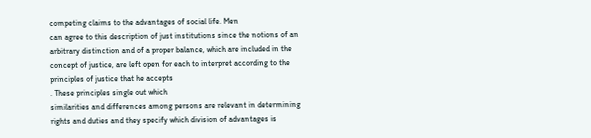competing claims to the advantages of social life. Men
can agree to this description of just institutions since the notions of an
arbitrary distinction and of a proper balance, which are included in the
concept of justice, are left open for each to interpret according to the
principles of justice that he accepts
. These principles single out which
similarities and differences among persons are relevant in determining
rights and duties and they specify which division of advantages is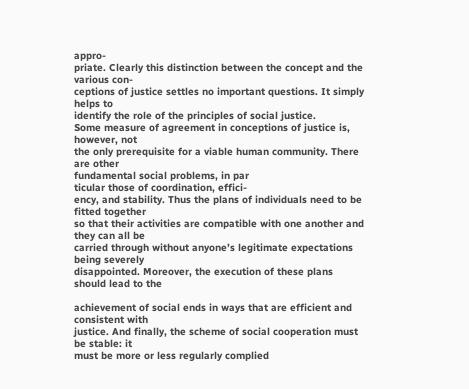appro-
priate. Clearly this distinction between the concept and the various con-
ceptions of justice settles no important questions. It simply helps to
identify the role of the principles of social justice.
Some measure of agreement in conceptions of justice is, however, not
the only prerequisite for a viable human community. There are other
fundamental social problems, in par
ticular those of coordination, effici-
ency, and stability. Thus the plans of individuals need to be fitted together
so that their activities are compatible with one another and they can all be
carried through without anyone’s legitimate expectations being severely
disappointed. Moreover, the execution of these plans should lead to the

achievement of social ends in ways that are efficient and consistent with
justice. And finally, the scheme of social cooperation must be stable: it
must be more or less regularly complied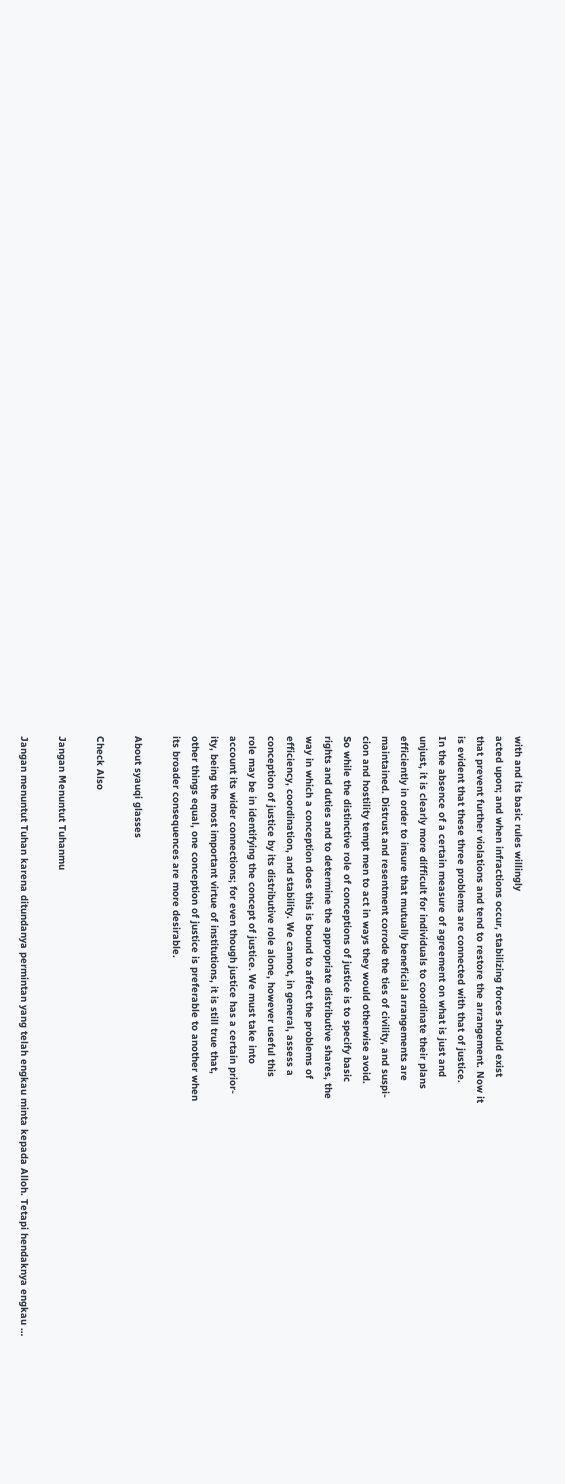with and its basic rules willingly
acted upon; and when infractions occur, stabilizing forces should exist
that prevent further violations and tend to restore the arrangement. Now it
is evident that these three problems are connected with that of justice.
In the absence of a certain measure of agreement on what is just and
unjust, it is clearly more difficult for individuals to coordinate their plans
efficiently in order to insure that mutually beneficial arrangements are
maintained. Distrust and resentment corrode the ties of civility, and suspi-
cion and hostility tempt men to act in ways they would otherwise avoid.
So while the distinctive role of conceptions of justice is to specify basic
rights and duties and to determine the appropriate distributive shares, the
way in which a conception does this is bound to affect the problems of
efficiency, coordination, and stability. We cannot, in general, assess a
conception of justice by its distributive role alone, however useful this
role may be in identifying the concept of justice. We must take into
account its wider connections; for even though justice has a certain prior-
ity, being the most important virtue of institutions, it is still true that,
other things equal, one conception of justice is preferable to another when
its broader consequences are more desirable.

About syauqi glasses

Check Also

Jangan Menuntut Tuhanmu

Jangan menuntut Tuhan karena ditundanya permintan yang telah engkau minta kepada Alloh. Tetapi hendaknya engkau …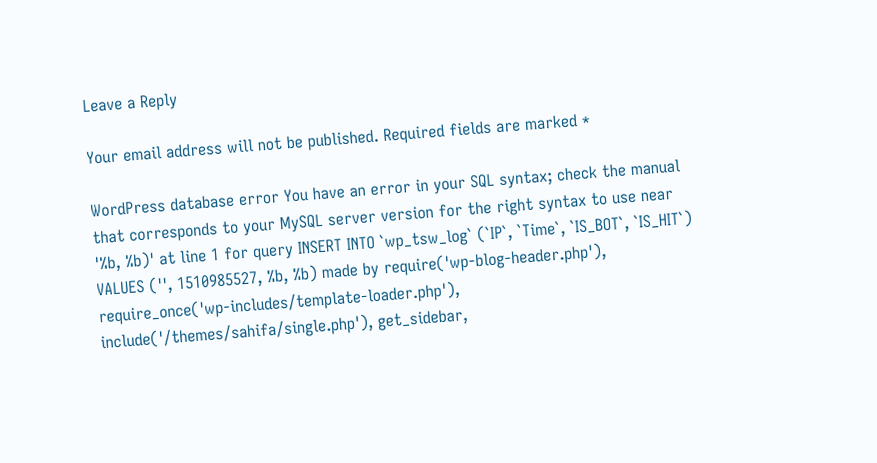Leave a Reply

Your email address will not be published. Required fields are marked *

WordPress database error You have an error in your SQL syntax; check the manual that corresponds to your MySQL server version for the right syntax to use near '%b, %b)' at line 1 for query INSERT INTO `wp_tsw_log` (`IP`, `Time`, `IS_BOT`, `IS_HIT`) VALUES ('', 1510985527, %b, %b) made by require('wp-blog-header.php'), require_once('wp-includes/template-loader.php'), include('/themes/sahifa/single.php'), get_sidebar,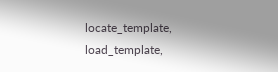locate_template, load_template,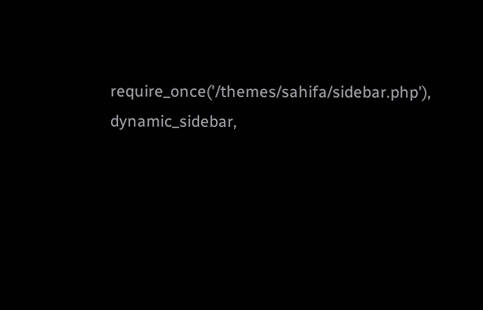require_once('/themes/sahifa/sidebar.php'), dynamic_sidebar,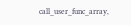call_user_func_array,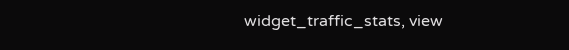widget_traffic_stats, view